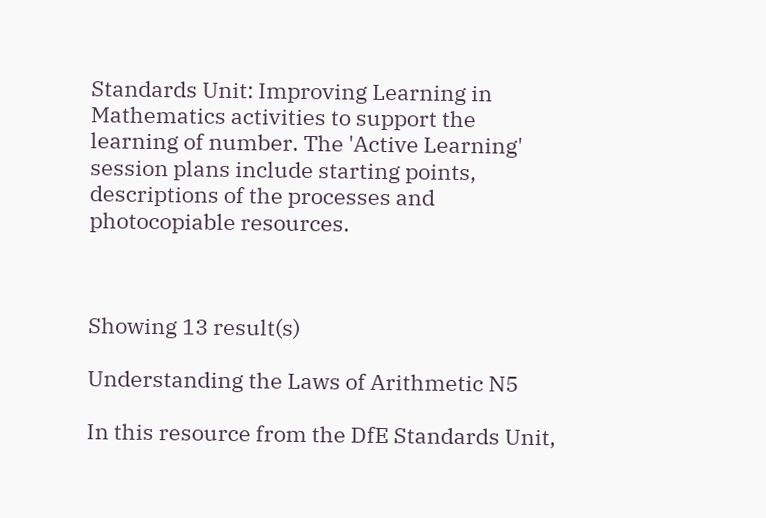Standards Unit: Improving Learning in Mathematics activities to support the learning of number. The 'Active Learning' session plans include starting points, descriptions of the processes and photocopiable resources.



Showing 13 result(s)

Understanding the Laws of Arithmetic N5

In this resource from the DfE Standards Unit,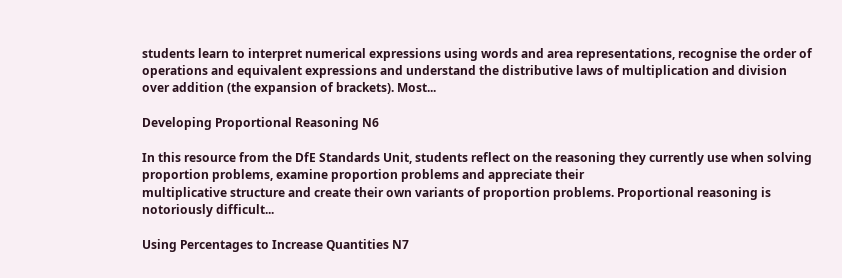students learn to interpret numerical expressions using words and area representations, recognise the order of operations and equivalent expressions and understand the distributive laws of multiplication and division
over addition (the expansion of brackets). Most...

Developing Proportional Reasoning N6

In this resource from the DfE Standards Unit, students reflect on the reasoning they currently use when solving proportion problems, examine proportion problems and appreciate their
multiplicative structure and create their own variants of proportion problems. Proportional reasoning is notoriously difficult...

Using Percentages to Increase Quantities N7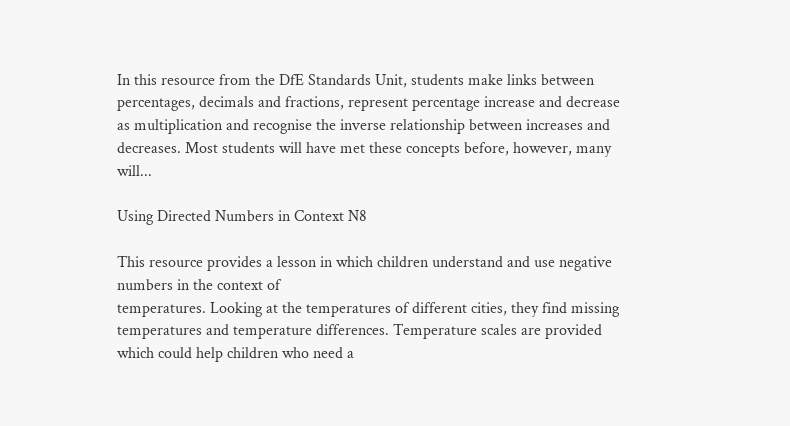In this resource from the DfE Standards Unit, students make links between percentages, decimals and fractions, represent percentage increase and decrease as multiplication and recognise the inverse relationship between increases and decreases. Most students will have met these concepts before, however, many will...

Using Directed Numbers in Context N8

This resource provides a lesson in which children understand and use negative numbers in the context of
temperatures. Looking at the temperatures of different cities, they find missing temperatures and temperature differences. Temperature scales are provided which could help children who need a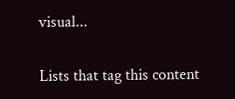visual...


Lists that tag this content